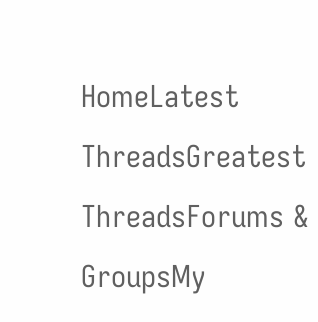HomeLatest ThreadsGreatest ThreadsForums & GroupsMy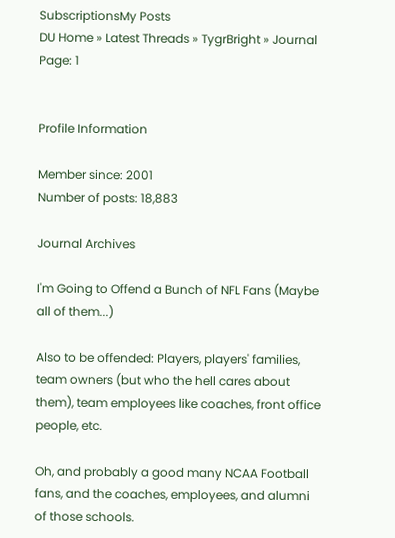SubscriptionsMy Posts
DU Home » Latest Threads » TygrBright » Journal
Page: 1


Profile Information

Member since: 2001
Number of posts: 18,883

Journal Archives

I'm Going to Offend a Bunch of NFL Fans (Maybe all of them...)

Also to be offended: Players, players' families, team owners (but who the hell cares about them), team employees like coaches, front office people, etc.

Oh, and probably a good many NCAA Football fans, and the coaches, employees, and alumni of those schools.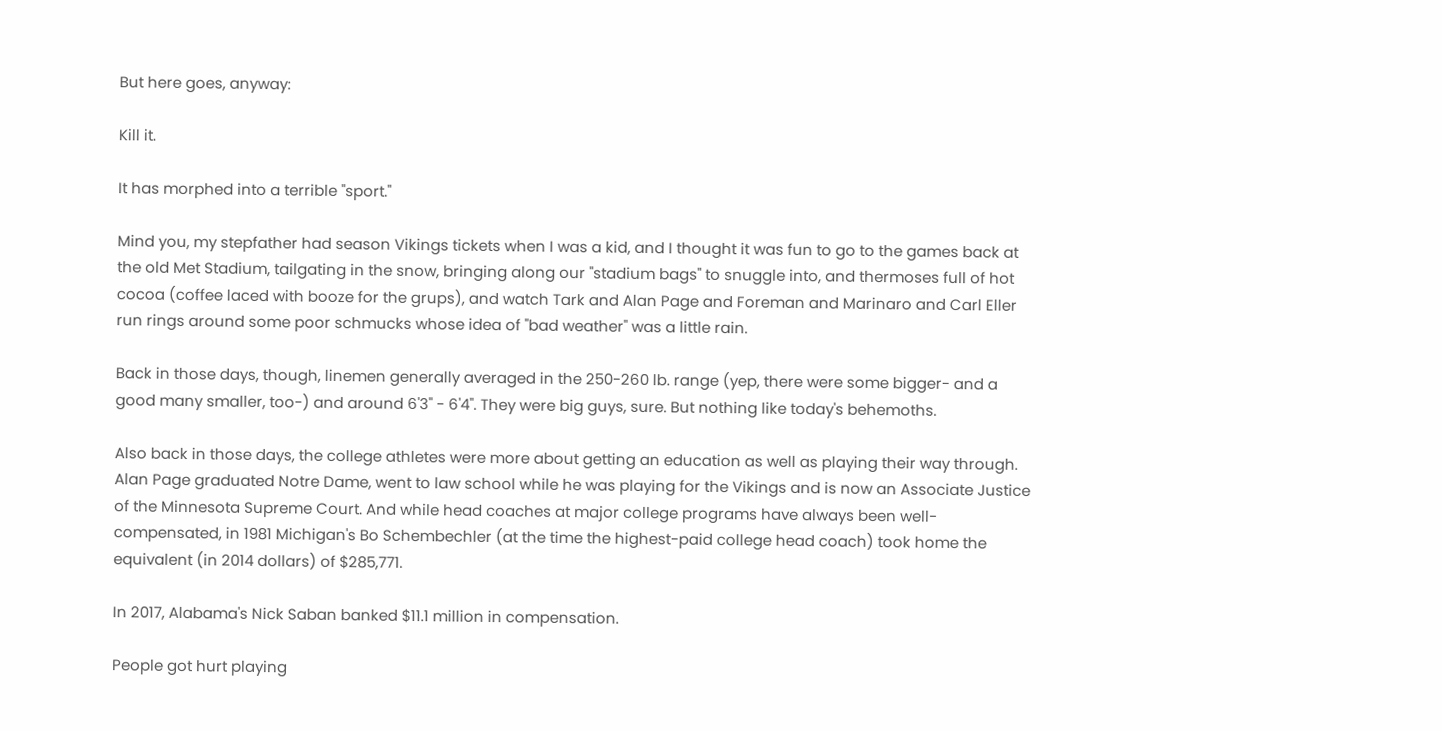But here goes, anyway:

Kill it.

It has morphed into a terrible "sport."

Mind you, my stepfather had season Vikings tickets when I was a kid, and I thought it was fun to go to the games back at the old Met Stadium, tailgating in the snow, bringing along our "stadium bags" to snuggle into, and thermoses full of hot cocoa (coffee laced with booze for the grups), and watch Tark and Alan Page and Foreman and Marinaro and Carl Eller run rings around some poor schmucks whose idea of "bad weather" was a little rain.

Back in those days, though, linemen generally averaged in the 250-260 lb. range (yep, there were some bigger- and a good many smaller, too-) and around 6'3" - 6'4". They were big guys, sure. But nothing like today's behemoths.

Also back in those days, the college athletes were more about getting an education as well as playing their way through. Alan Page graduated Notre Dame, went to law school while he was playing for the Vikings and is now an Associate Justice of the Minnesota Supreme Court. And while head coaches at major college programs have always been well-compensated, in 1981 Michigan's Bo Schembechler (at the time the highest-paid college head coach) took home the equivalent (in 2014 dollars) of $285,771.

In 2017, Alabama's Nick Saban banked $11.1 million in compensation.

People got hurt playing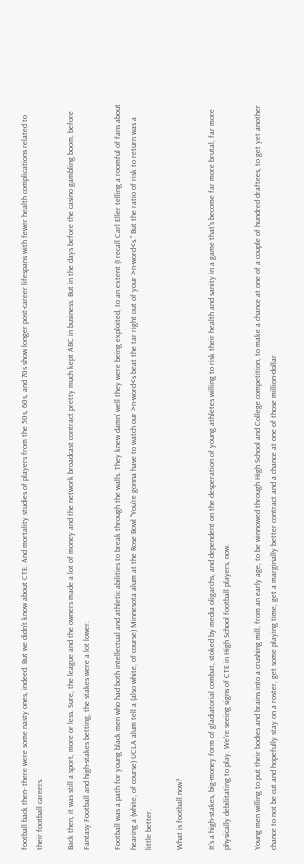football back then- there were some nasty ones, indeed. But we didn't know about CTE. And mortality studies of players from the 50s, 60s, and 70s show longer post-career lifespans with fewer health complications related to their football careers.

Back then, it was still a sport, more or less. Sure, the league and the owners made a lot of money and the network broadcast contract pretty much kept ABC in business. But in the days before the casino gambling boom, before Fantasy Football and high-stakes betting, the stakes were a lot lower.

Football was a path for young black men who had both intellectual and athletic abilities to break through the walls. They knew damn' well they were being exploited, to an extent (I recall Carl Eller telling a roomful of fans about hearing a (white, of course) UCLA alum tell a (also white, of course) Minnesota alum at the Rose Bowl "You're gonna have to watch our >n-word<s beat the tar right out of your >n-word<s." But the ratio of risk to return was a little better.

What is football now?

It's a high-stakes, big-money form of gladiatorial combat, stoked by media oligarchs, and dependent on the desperation of young athletes willing to risk their health and sanity in a game that's become far more brutal, far more physically debilitating to play. We're seeing signs of CTE in High School football players, now.

Young men willing to put their bodies and brains into a crushing mill, from an early age, to be winnowed through High School and College competition, to make a chance at one of a couple of hundred draftees, to get yet another chance to not be cut and hopefully stay on a roster, get some playing time, get a marginally better contract and a chance at one of those million-dollar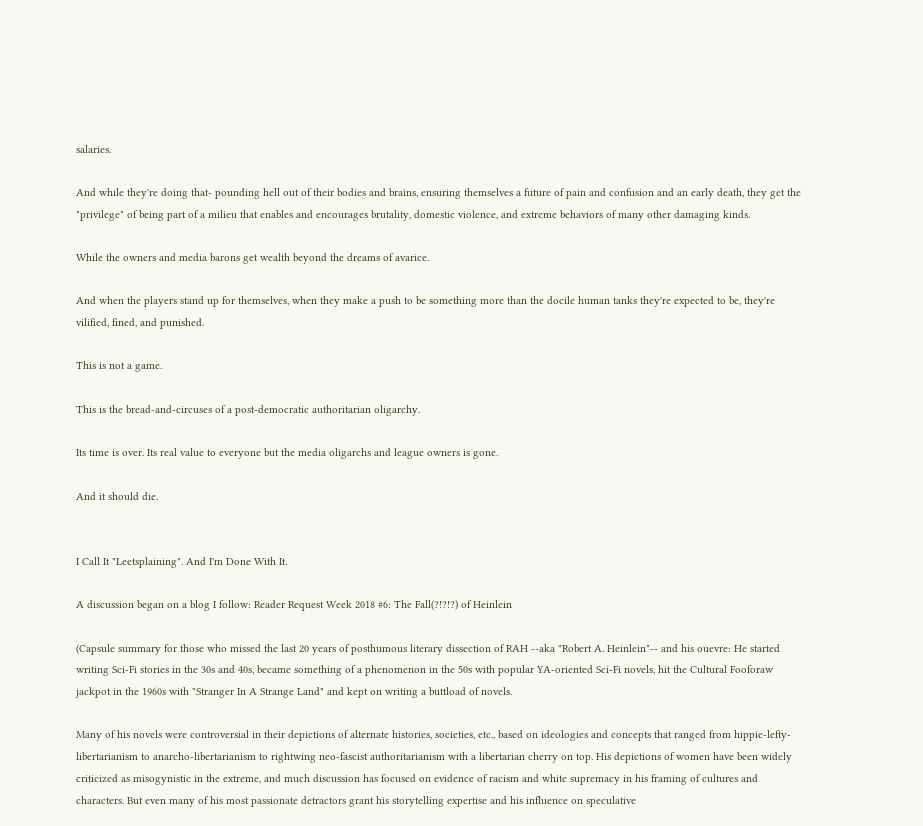salaries.

And while they're doing that- pounding hell out of their bodies and brains, ensuring themselves a future of pain and confusion and an early death, they get the "privilege" of being part of a milieu that enables and encourages brutality, domestic violence, and extreme behaviors of many other damaging kinds.

While the owners and media barons get wealth beyond the dreams of avarice.

And when the players stand up for themselves, when they make a push to be something more than the docile human tanks they're expected to be, they're vilified, fined, and punished.

This is not a game.

This is the bread-and-circuses of a post-democratic authoritarian oligarchy.

Its time is over. Its real value to everyone but the media oligarchs and league owners is gone.

And it should die.


I Call It "Leetsplaining". And I'm Done With It.

A discussion began on a blog I follow: Reader Request Week 2018 #6: The Fall(?!?!?) of Heinlein

(Capsule summary for those who missed the last 20 years of posthumous literary dissection of RAH --aka "Robert A. Heinlein"-- and his ouevre: He started writing Sci-Fi stories in the 30s and 40s, became something of a phenomenon in the 50s with popular YA-oriented Sci-Fi novels, hit the Cultural Fooforaw jackpot in the 1960s with "Stranger In A Strange Land" and kept on writing a buttload of novels.

Many of his novels were controversial in their depictions of alternate histories, societies, etc., based on ideologies and concepts that ranged from hippie-lefty-libertarianism to anarcho-libertarianism to rightwing neo-fascist authoritarianism with a libertarian cherry on top. His depictions of women have been widely criticized as misogynistic in the extreme, and much discussion has focused on evidence of racism and white supremacy in his framing of cultures and characters. But even many of his most passionate detractors grant his storytelling expertise and his influence on speculative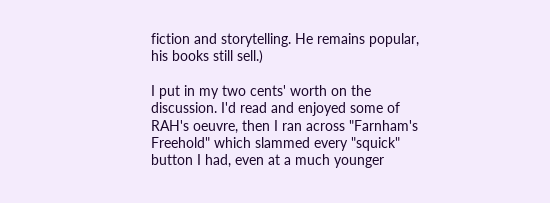fiction and storytelling. He remains popular, his books still sell.)

I put in my two cents' worth on the discussion. I'd read and enjoyed some of RAH's oeuvre, then I ran across "Farnham's Freehold" which slammed every "squick" button I had, even at a much younger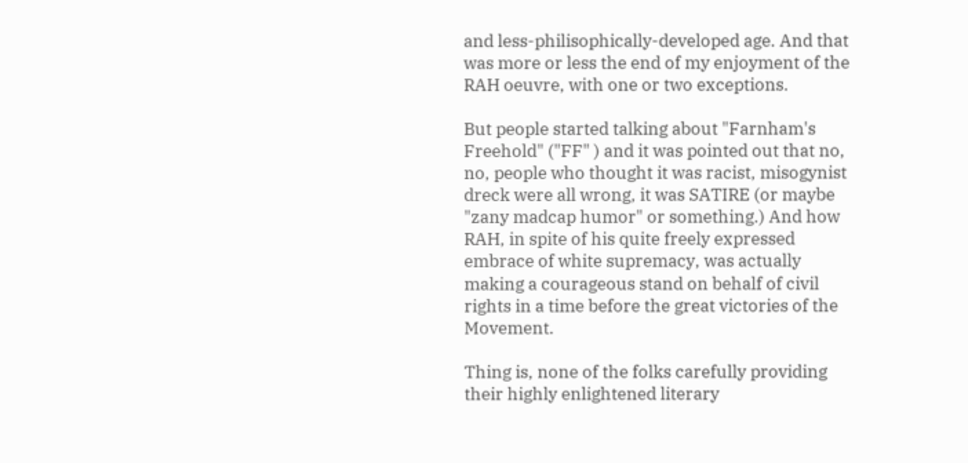and less-philisophically-developed age. And that was more or less the end of my enjoyment of the RAH oeuvre, with one or two exceptions.

But people started talking about "Farnham's Freehold" ("FF" ) and it was pointed out that no, no, people who thought it was racist, misogynist dreck were all wrong, it was SATIRE (or maybe "zany madcap humor" or something.) And how RAH, in spite of his quite freely expressed embrace of white supremacy, was actually making a courageous stand on behalf of civil rights in a time before the great victories of the Movement.

Thing is, none of the folks carefully providing their highly enlightened literary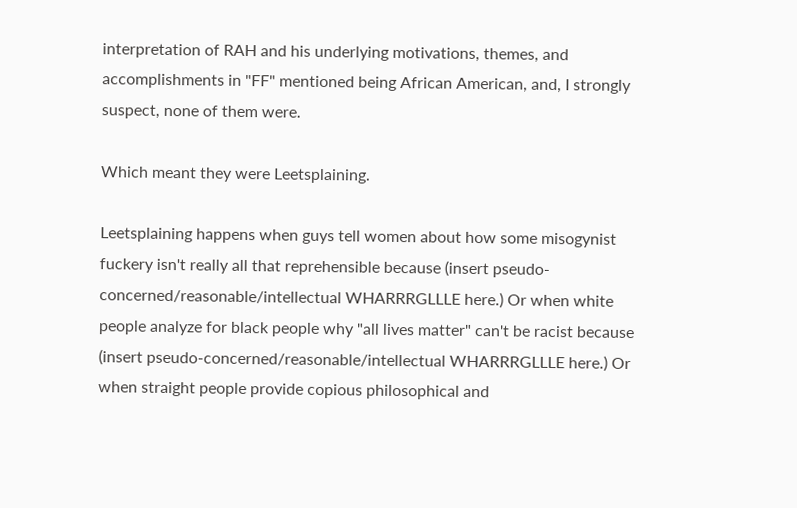interpretation of RAH and his underlying motivations, themes, and accomplishments in "FF" mentioned being African American, and, I strongly suspect, none of them were.

Which meant they were Leetsplaining.

Leetsplaining happens when guys tell women about how some misogynist fuckery isn't really all that reprehensible because (insert pseudo-concerned/reasonable/intellectual WHARRRGLLLE here.) Or when white people analyze for black people why "all lives matter" can't be racist because (insert pseudo-concerned/reasonable/intellectual WHARRRGLLLE here.) Or when straight people provide copious philosophical and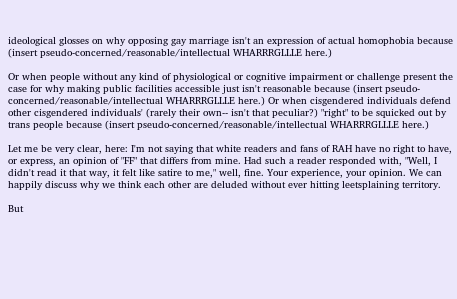ideological glosses on why opposing gay marriage isn't an expression of actual homophobia because (insert pseudo-concerned/reasonable/intellectual WHARRRGLLLE here.)

Or when people without any kind of physiological or cognitive impairment or challenge present the case for why making public facilities accessible just isn't reasonable because (insert pseudo-concerned/reasonable/intellectual WHARRRGLLLE here.) Or when cisgendered individuals defend other cisgendered individuals' (rarely their own-- isn't that peculiar?) "right" to be squicked out by trans people because (insert pseudo-concerned/reasonable/intellectual WHARRRGLLLE here.)

Let me be very clear, here: I'm not saying that white readers and fans of RAH have no right to have, or express, an opinion of "FF" that differs from mine. Had such a reader responded with, "Well, I didn't read it that way, it felt like satire to me," well, fine. Your experience, your opinion. We can happily discuss why we think each other are deluded without ever hitting leetsplaining territory.

But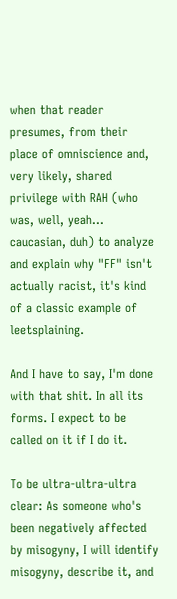when that reader presumes, from their place of omniscience and, very likely, shared privilege with RAH (who was, well, yeah... caucasian, duh) to analyze and explain why "FF" isn't actually racist, it's kind of a classic example of leetsplaining.

And I have to say, I'm done with that shit. In all its forms. I expect to be called on it if I do it.

To be ultra-ultra-ultra clear: As someone who's been negatively affected by misogyny, I will identify misogyny, describe it, and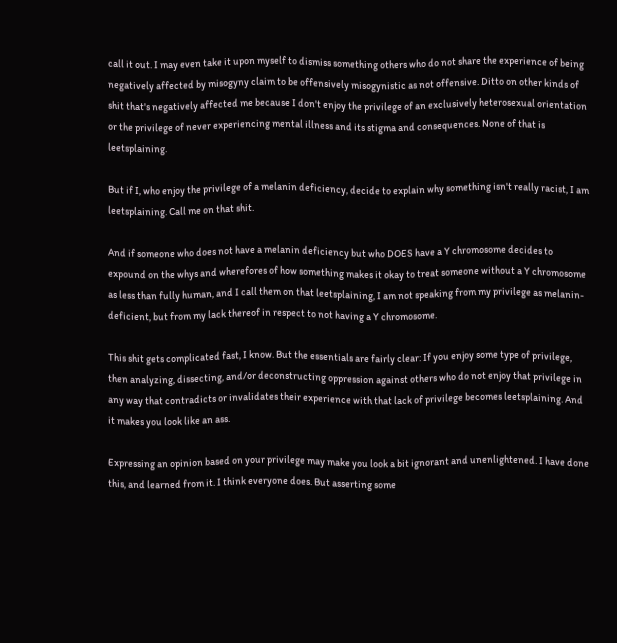call it out. I may even take it upon myself to dismiss something others who do not share the experience of being negatively affected by misogyny claim to be offensively misogynistic as not offensive. Ditto on other kinds of shit that's negatively affected me because I don't enjoy the privilege of an exclusively heterosexual orientation or the privilege of never experiencing mental illness and its stigma and consequences. None of that is leetsplaining.

But if I, who enjoy the privilege of a melanin deficiency, decide to explain why something isn't really racist, I am leetsplaining. Call me on that shit.

And if someone who does not have a melanin deficiency but who DOES have a Y chromosome decides to expound on the whys and wherefores of how something makes it okay to treat someone without a Y chromosome as less than fully human, and I call them on that leetsplaining, I am not speaking from my privilege as melanin-deficient, but from my lack thereof in respect to not having a Y chromosome.

This shit gets complicated fast, I know. But the essentials are fairly clear: If you enjoy some type of privilege, then analyzing, dissecting, and/or deconstructing oppression against others who do not enjoy that privilege in any way that contradicts or invalidates their experience with that lack of privilege becomes leetsplaining. And it makes you look like an ass.

Expressing an opinion based on your privilege may make you look a bit ignorant and unenlightened. I have done this, and learned from it. I think everyone does. But asserting some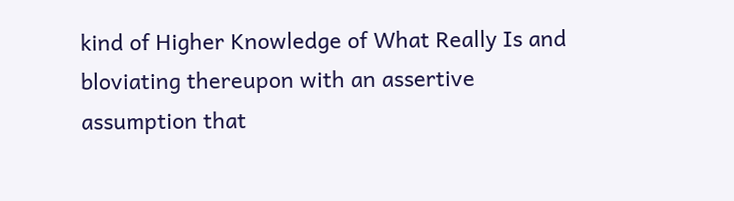kind of Higher Knowledge of What Really Is and bloviating thereupon with an assertive assumption that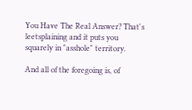You Have The Real Answer? That's leetsplaining and it puts you squarely in "asshole" territory.

And all of the foregoing is, of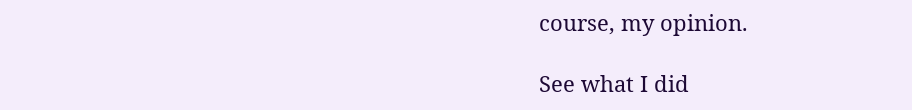course, my opinion.

See what I did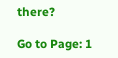there?

Go to Page: 1